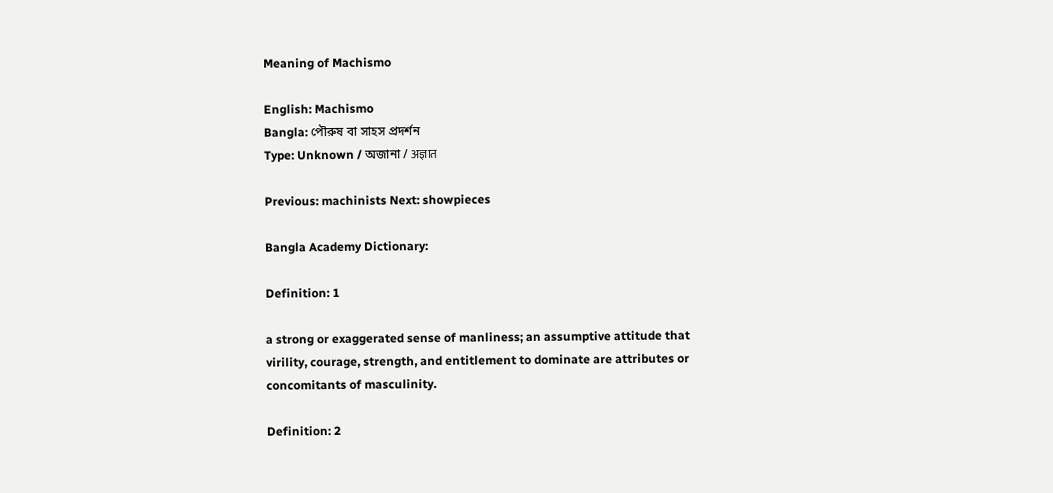Meaning of Machismo

English: Machismo
Bangla: পৌরুষ বা সাহস প্রদর্শন
Type: Unknown / অজানা / अज्ञात

Previous: machinists Next: showpieces

Bangla Academy Dictionary:

Definition: 1

a strong or exaggerated sense of manliness; an assumptive attitude that virility, courage, strength, and entitlement to dominate are attributes or concomitants of masculinity.

Definition: 2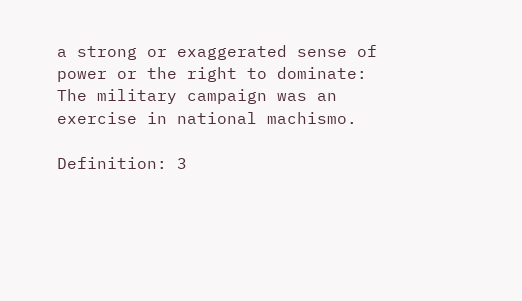a strong or exaggerated sense of power or the right to dominate: The military campaign was an exercise in national machismo.

Definition: 3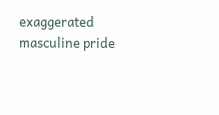exaggerated masculine pride